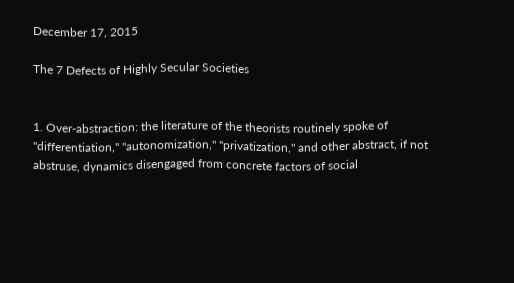December 17, 2015

The 7 Defects of Highly Secular Societies


1. Over-abstraction: the literature of the theorists routinely spoke of "differentiation," "autonomization," "privatization," and other abstract, if not abstruse, dynamics disengaged from concrete factors of social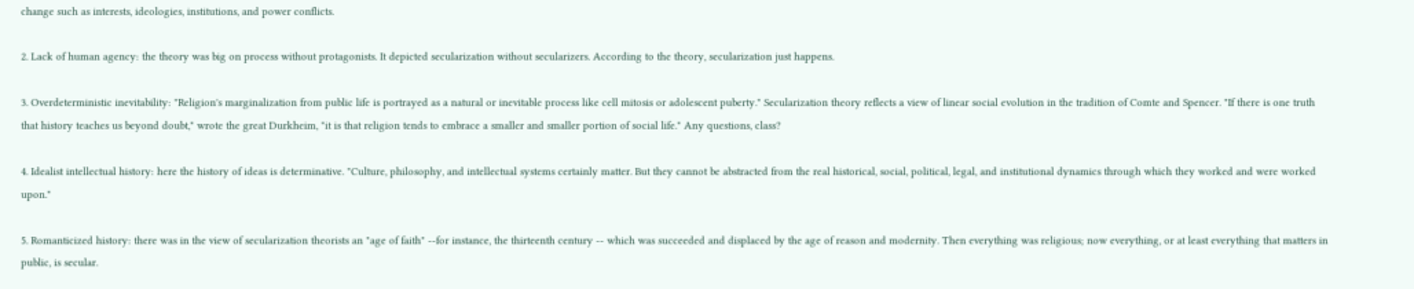change such as interests, ideologies, institutions, and power conflicts.

2. Lack of human agency: the theory was big on process without protagonists. It depicted secularization without secularizers. According to the theory, secularization just happens.

3. Overdeterministic inevitability: "Religion's marginalization from public life is portrayed as a natural or inevitable process like cell mitosis or adolescent puberty." Secularization theory reflects a view of linear social evolution in the tradition of Comte and Spencer. "If there is one truth that history teaches us beyond doubt," wrote the great Durkheim, "it is that religion tends to embrace a smaller and smaller portion of social life." Any questions, class?

4. Idealist intellectual history: here the history of ideas is determinative. "Culture, philosophy, and intellectual systems certainly matter. But they cannot be abstracted from the real historical, social, political, legal, and institutional dynamics through which they worked and were worked upon."

5. Romanticized history: there was in the view of secularization theorists an "age of faith" --for instance, the thirteenth century -- which was succeeded and displaced by the age of reason and modernity. Then everything was religious; now everything, or at least everything that matters in public, is secular.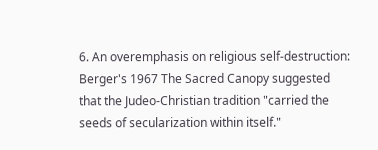6. An overemphasis on religious self-destruction: Berger's 1967 The Sacred Canopy suggested that the Judeo-Christian tradition "carried the seeds of secularization within itself."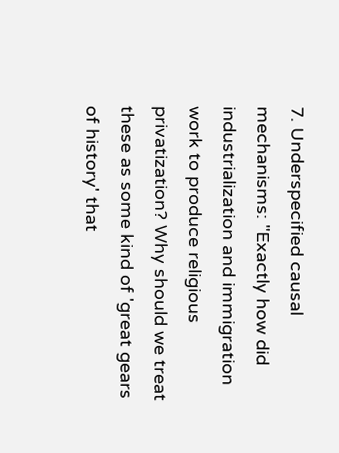7. Underspecified causal mechanisms: "Exactly how did industrialization and immigration work to produce religious privatization? Why should we treat these as some kind of 'great gears of history' that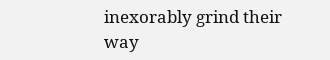inexorably grind their way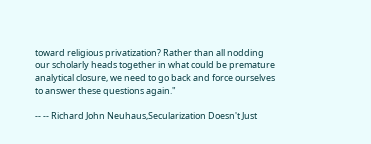toward religious privatization? Rather than all nodding our scholarly heads together in what could be premature analytical closure, we need to go back and force ourselves to answer these questions again."

-- -- Richard John Neuhaus,Secularization Doesn't Just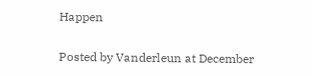Happen

Posted by Vanderleun at December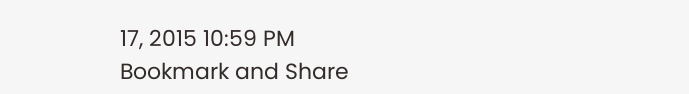17, 2015 10:59 PM
Bookmark and Share